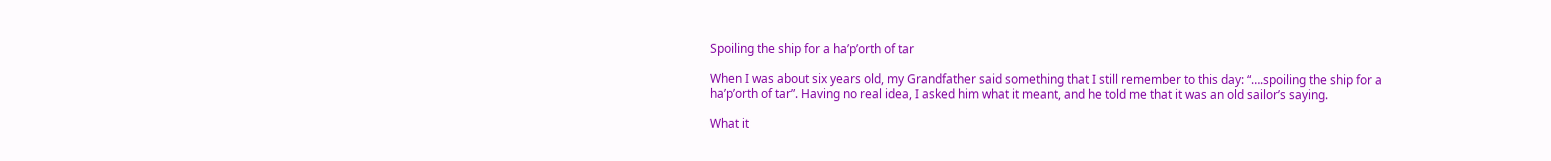Spoiling the ship for a ha’p’orth of tar

When I was about six years old, my Grandfather said something that I still remember to this day: “….spoiling the ship for a ha’p’orth of tar”. Having no real idea, I asked him what it meant, and he told me that it was an old sailor’s saying.

What it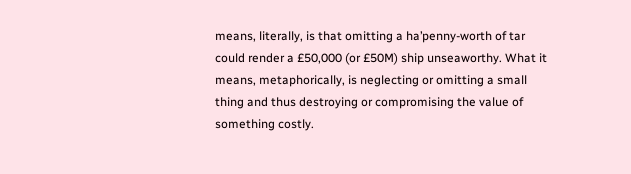means, literally, is that omitting a ha’penny-worth of tar could render a £50,000 (or £50M) ship unseaworthy. What it means, metaphorically, is neglecting or omitting a small thing and thus destroying or compromising the value of something costly.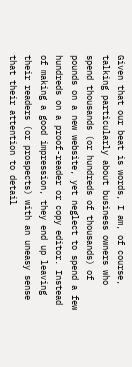Given that our beat is words, I am, of course, talking particularly about business owners who spend thousands (or hundreds of thousands) of pounds on a new website, yet neglect to spend a few hundreds on a proof-reader or copy editor. Instead of making a good impression, they end up leaving their readers (or prospects) with an uneasy sense that their attention to detail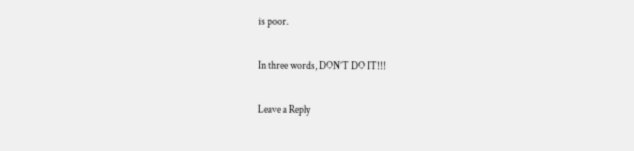is poor.

In three words, DON’T DO IT!!!

Leave a Reply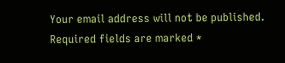Your email address will not be published. Required fields are marked *